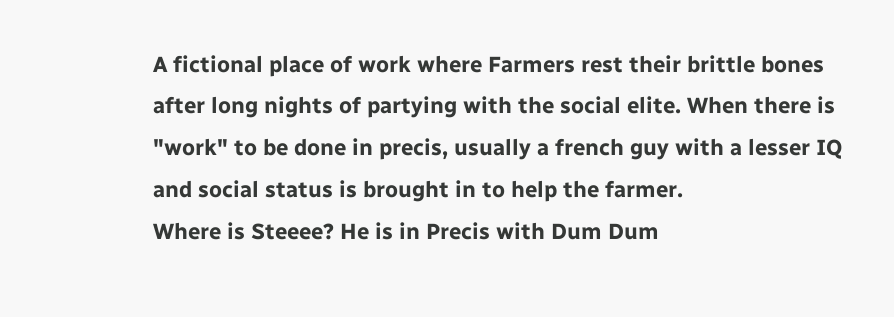A fictional place of work where Farmers rest their brittle bones after long nights of partying with the social elite. When there is "work" to be done in precis, usually a french guy with a lesser IQ and social status is brought in to help the farmer.
Where is Steeee? He is in Precis with Dum Dum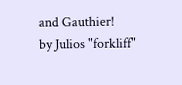and Gauthier!
by Julios "forkliff"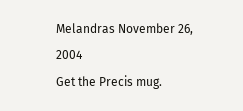Melandras November 26, 2004
Get the Precis mug.